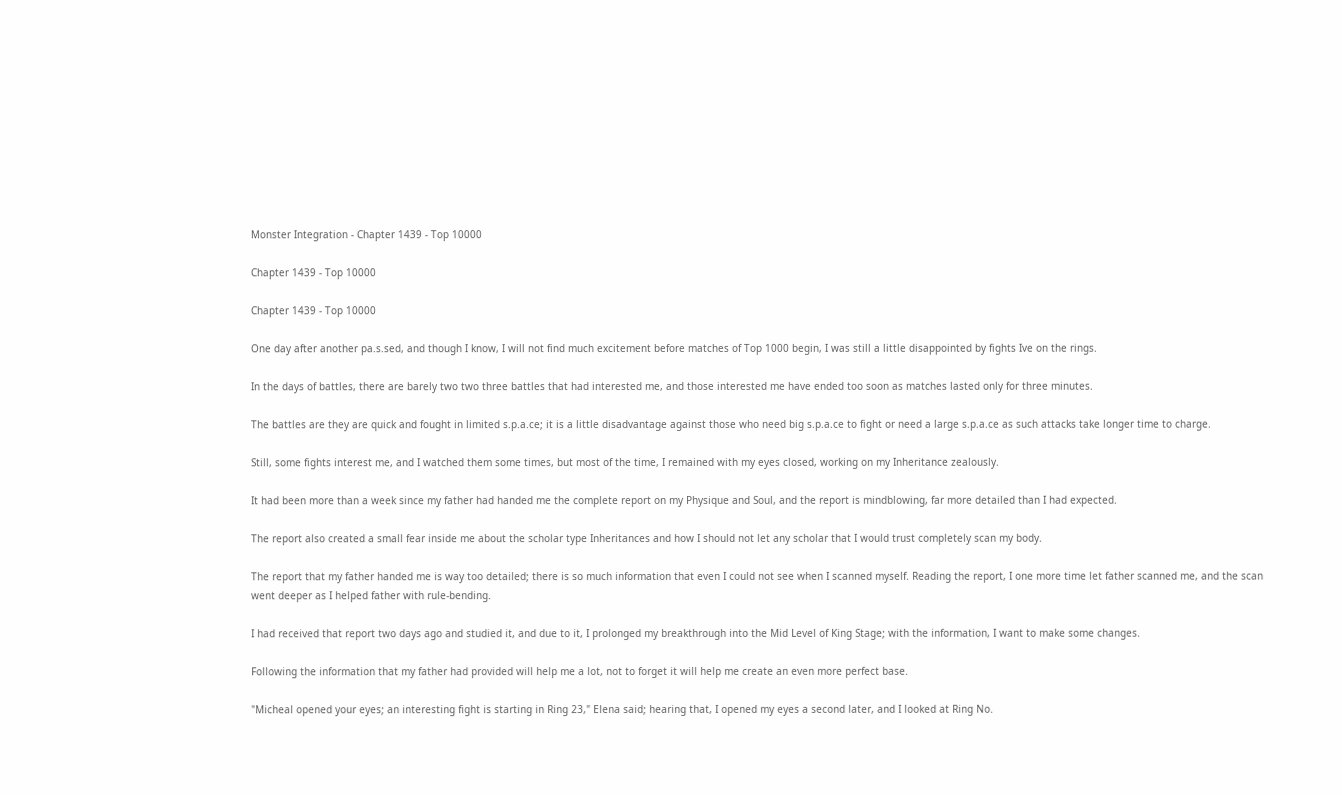Monster Integration - Chapter 1439 - Top 10000

Chapter 1439 - Top 10000

Chapter 1439 - Top 10000

One day after another pa.s.sed, and though I know, I will not find much excitement before matches of Top 1000 begin, I was still a little disappointed by fights Ive on the rings.

In the days of battles, there are barely two two three battles that had interested me, and those interested me have ended too soon as matches lasted only for three minutes.

The battles are they are quick and fought in limited s.p.a.ce; it is a little disadvantage against those who need big s.p.a.ce to fight or need a large s.p.a.ce as such attacks take longer time to charge.

Still, some fights interest me, and I watched them some times, but most of the time, I remained with my eyes closed, working on my Inheritance zealously.

It had been more than a week since my father had handed me the complete report on my Physique and Soul, and the report is mindblowing, far more detailed than I had expected.

The report also created a small fear inside me about the scholar type Inheritances and how I should not let any scholar that I would trust completely scan my body.

The report that my father handed me is way too detailed; there is so much information that even I could not see when I scanned myself. Reading the report, I one more time let father scanned me, and the scan went deeper as I helped father with rule-bending.

I had received that report two days ago and studied it, and due to it, I prolonged my breakthrough into the Mid Level of King Stage; with the information, I want to make some changes.

Following the information that my father had provided will help me a lot, not to forget it will help me create an even more perfect base.

"Micheal opened your eyes; an interesting fight is starting in Ring 23," Elena said; hearing that, I opened my eyes a second later, and I looked at Ring No.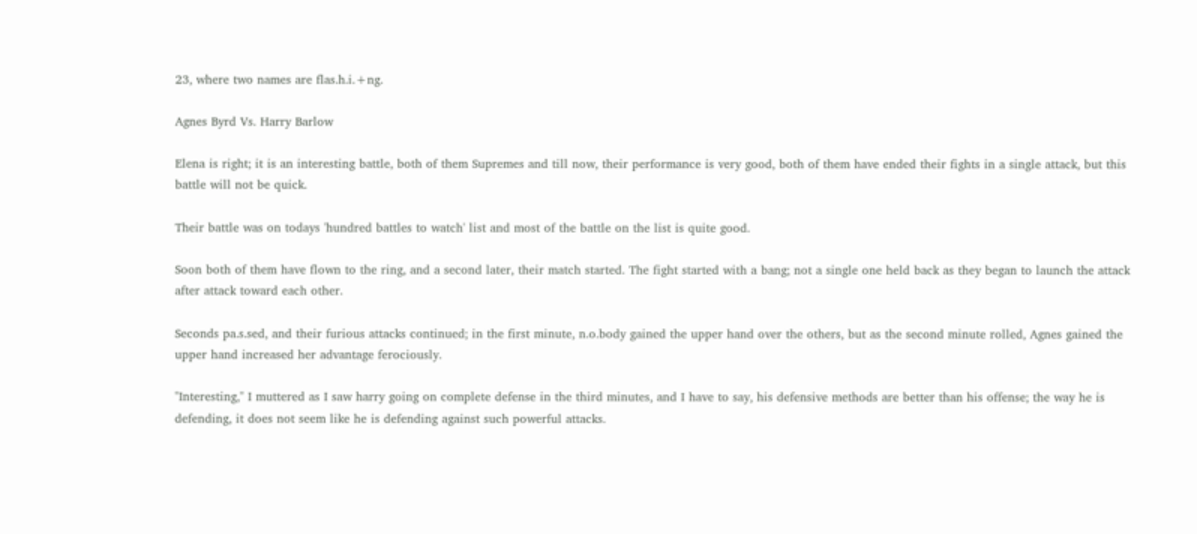23, where two names are flas.h.i.+ng.

Agnes Byrd Vs. Harry Barlow

Elena is right; it is an interesting battle, both of them Supremes and till now, their performance is very good, both of them have ended their fights in a single attack, but this battle will not be quick.

Their battle was on todays 'hundred battles to watch' list and most of the battle on the list is quite good.

Soon both of them have flown to the ring, and a second later, their match started. The fight started with a bang; not a single one held back as they began to launch the attack after attack toward each other.

Seconds pa.s.sed, and their furious attacks continued; in the first minute, n.o.body gained the upper hand over the others, but as the second minute rolled, Agnes gained the upper hand increased her advantage ferociously.

"Interesting," I muttered as I saw harry going on complete defense in the third minutes, and I have to say, his defensive methods are better than his offense; the way he is defending, it does not seem like he is defending against such powerful attacks.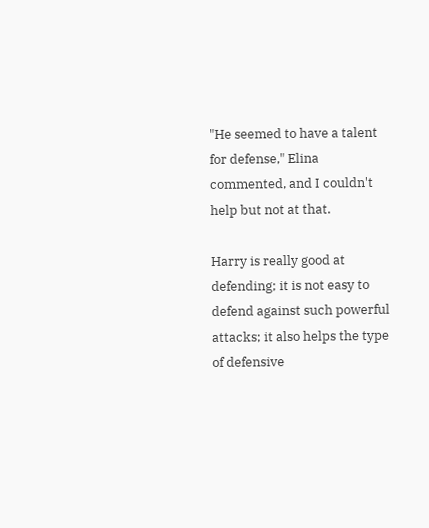"He seemed to have a talent for defense," Elina commented, and I couldn't help but not at that.

Harry is really good at defending; it is not easy to defend against such powerful attacks; it also helps the type of defensive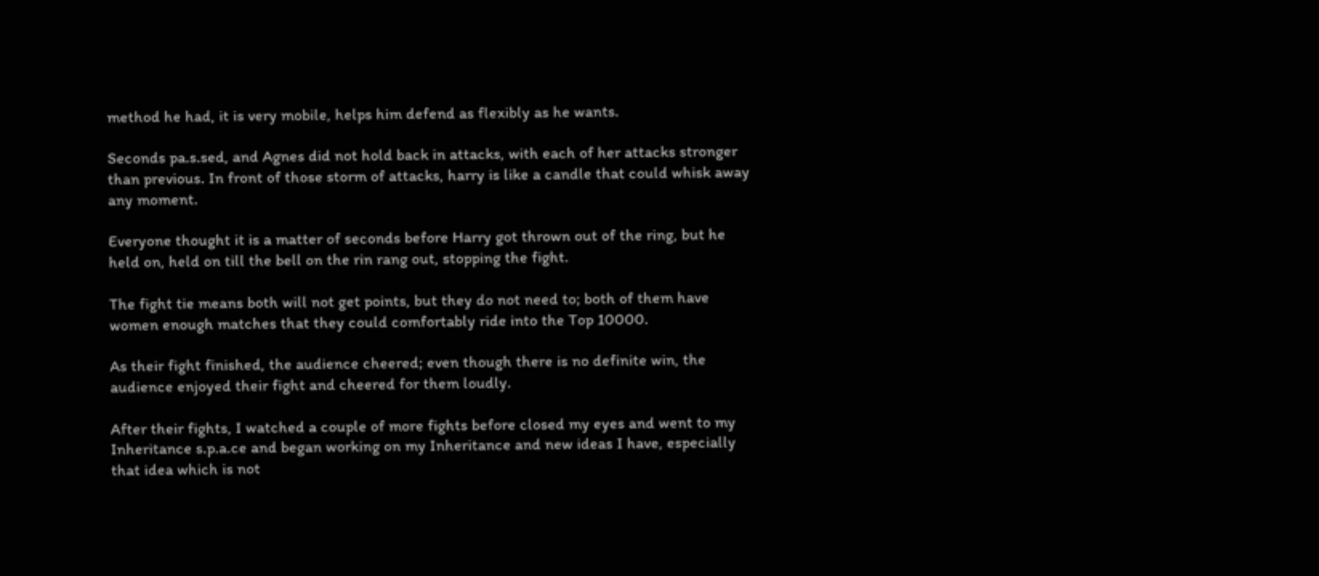method he had, it is very mobile, helps him defend as flexibly as he wants.

Seconds pa.s.sed, and Agnes did not hold back in attacks, with each of her attacks stronger than previous. In front of those storm of attacks, harry is like a candle that could whisk away any moment.

Everyone thought it is a matter of seconds before Harry got thrown out of the ring, but he held on, held on till the bell on the rin rang out, stopping the fight.

The fight tie means both will not get points, but they do not need to; both of them have women enough matches that they could comfortably ride into the Top 10000.

As their fight finished, the audience cheered; even though there is no definite win, the audience enjoyed their fight and cheered for them loudly.

After their fights, I watched a couple of more fights before closed my eyes and went to my Inheritance s.p.a.ce and began working on my Inheritance and new ideas I have, especially that idea which is not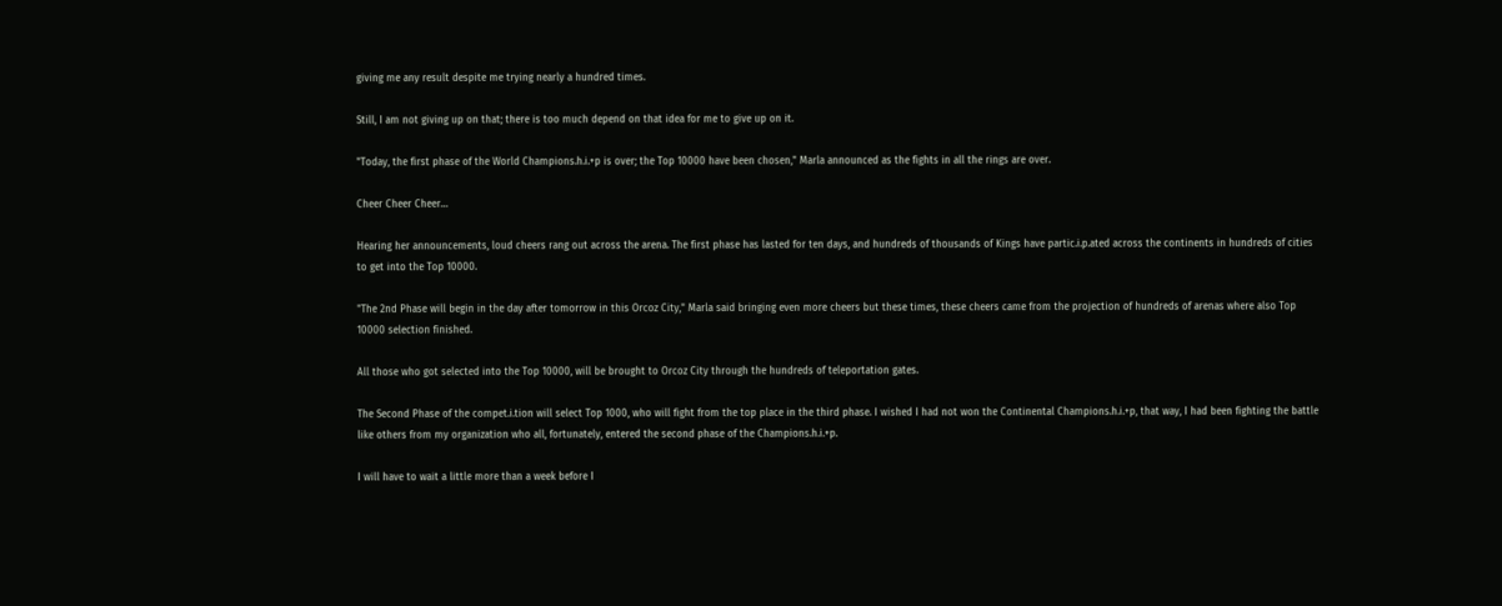giving me any result despite me trying nearly a hundred times.

Still, I am not giving up on that; there is too much depend on that idea for me to give up on it.

"Today, the first phase of the World Champions.h.i.+p is over; the Top 10000 have been chosen," Marla announced as the fights in all the rings are over.

Cheer Cheer Cheer…

Hearing her announcements, loud cheers rang out across the arena. The first phase has lasted for ten days, and hundreds of thousands of Kings have partic.i.p.ated across the continents in hundreds of cities to get into the Top 10000.

"The 2nd Phase will begin in the day after tomorrow in this Orcoz City," Marla said bringing even more cheers but these times, these cheers came from the projection of hundreds of arenas where also Top 10000 selection finished.

All those who got selected into the Top 10000, will be brought to Orcoz City through the hundreds of teleportation gates.

The Second Phase of the compet.i.tion will select Top 1000, who will fight from the top place in the third phase. I wished I had not won the Continental Champions.h.i.+p, that way, I had been fighting the battle like others from my organization who all, fortunately, entered the second phase of the Champions.h.i.+p.

I will have to wait a little more than a week before I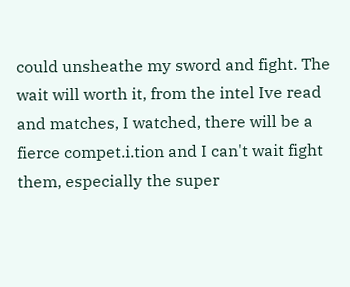could unsheathe my sword and fight. The wait will worth it, from the intel Ive read and matches, I watched, there will be a fierce compet.i.tion and I can't wait fight them, especially the super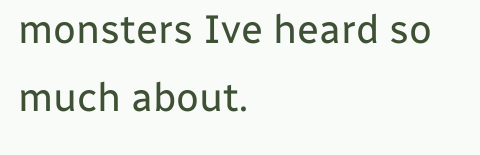monsters Ive heard so much about.